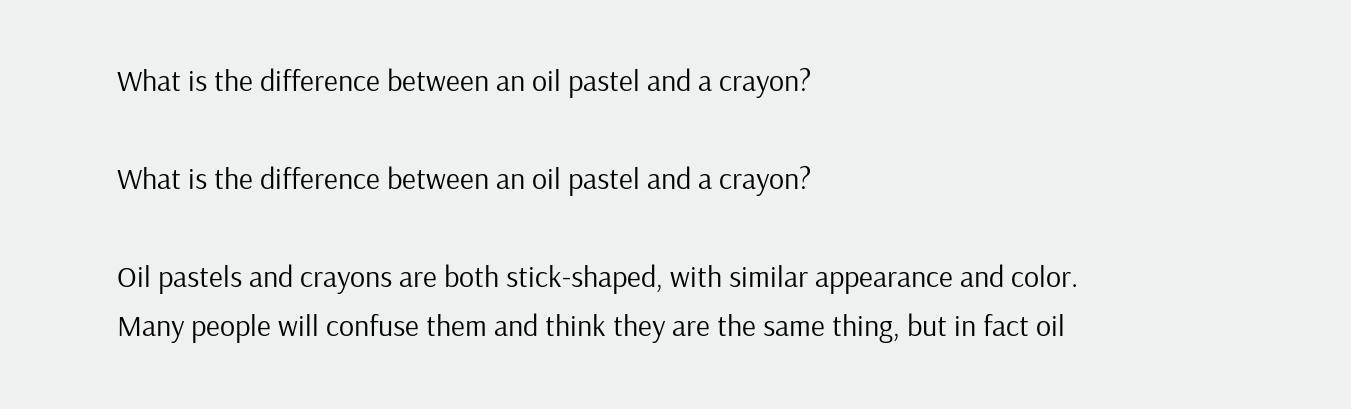What is the difference between an oil pastel and a crayon?

What is the difference between an oil pastel and a crayon?

Oil pastels and crayons are both stick-shaped, with similar appearance and color. Many people will confuse them and think they are the same thing, but in fact oil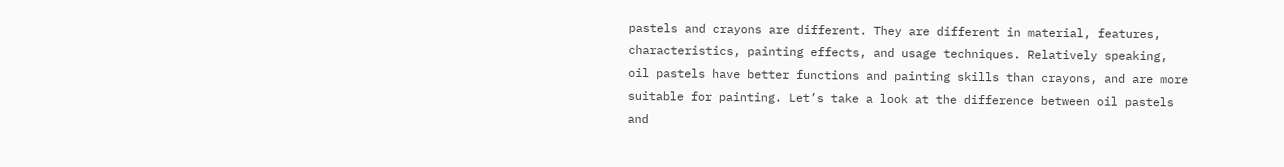pastels and crayons are different. They are different in material, features, characteristics, painting effects, and usage techniques. Relatively speaking, oil pastels have better functions and painting skills than crayons, and are more suitable for painting. Let’s take a look at the difference between oil pastels and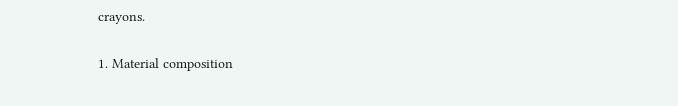crayons.

1. Material composition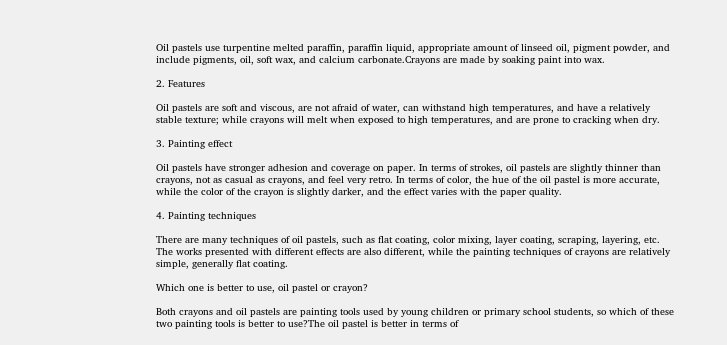Oil pastels use turpentine melted paraffin, paraffin liquid, appropriate amount of linseed oil, pigment powder, and include pigments, oil, soft wax, and calcium carbonate.Crayons are made by soaking paint into wax.

2. Features

Oil pastels are soft and viscous, are not afraid of water, can withstand high temperatures, and have a relatively stable texture; while crayons will melt when exposed to high temperatures, and are prone to cracking when dry.

3. Painting effect

Oil pastels have stronger adhesion and coverage on paper. In terms of strokes, oil pastels are slightly thinner than crayons, not as casual as crayons, and feel very retro. In terms of color, the hue of the oil pastel is more accurate, while the color of the crayon is slightly darker, and the effect varies with the paper quality.

4. Painting techniques

There are many techniques of oil pastels, such as flat coating, color mixing, layer coating, scraping, layering, etc. The works presented with different effects are also different, while the painting techniques of crayons are relatively simple, generally flat coating.

Which one is better to use, oil pastel or crayon?

Both crayons and oil pastels are painting tools used by young children or primary school students, so which of these two painting tools is better to use?The oil pastel is better in terms of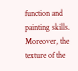function and painting skills. Moreover, the texture of the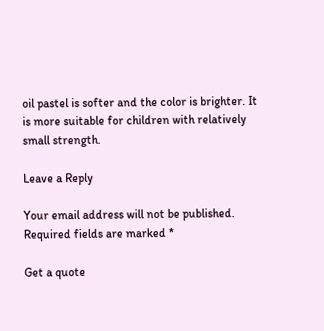oil pastel is softer and the color is brighter. It is more suitable for children with relatively small strength.

Leave a Reply

Your email address will not be published. Required fields are marked *

Get a quote